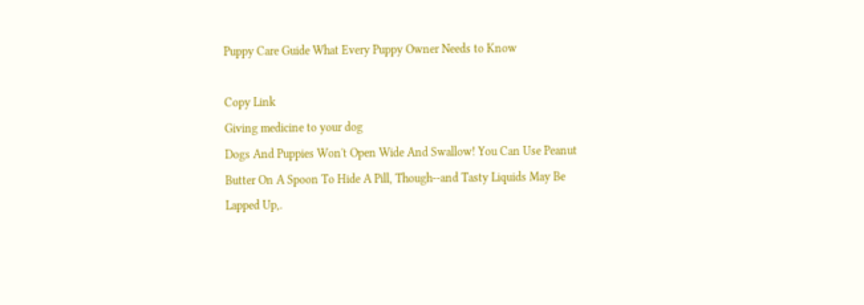Puppy Care Guide What Every Puppy Owner Needs to Know

Copy Link
Giving medicine to your dog
Dogs And Puppies Won't Open Wide And Swallow! You Can Use Peanut Butter On A Spoon To Hide A Pill, Though--and Tasty Liquids May Be Lapped Up,.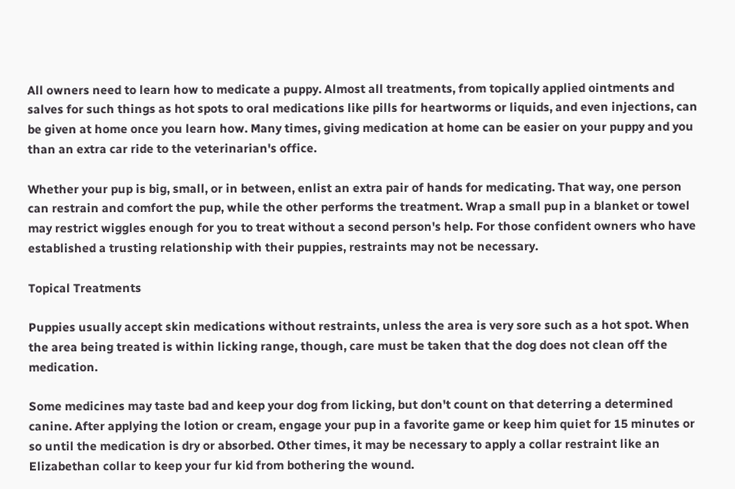All owners need to learn how to medicate a puppy. Almost all treatments, from topically applied ointments and salves for such things as hot spots to oral medications like pills for heartworms or liquids, and even injections, can be given at home once you learn how. Many times, giving medication at home can be easier on your puppy and you than an extra car ride to the veterinarian's office.

Whether your pup is big, small, or in between, enlist an extra pair of hands for medicating. That way, one person can restrain and comfort the pup, while the other performs the treatment. Wrap a small pup in a blanket or towel may restrict wiggles enough for you to treat without a second person's help. For those confident owners who have established a trusting relationship with their puppies, restraints may not be necessary.

Topical Treatments

Puppies usually accept skin medications without restraints, unless the area is very sore such as a hot spot. When the area being treated is within licking range, though, care must be taken that the dog does not clean off the medication.

Some medicines may taste bad and keep your dog from licking, but don't count on that deterring a determined canine. After applying the lotion or cream, engage your pup in a favorite game or keep him quiet for 15 minutes or so until the medication is dry or absorbed. Other times, it may be necessary to apply a collar restraint like an Elizabethan collar to keep your fur kid from bothering the wound.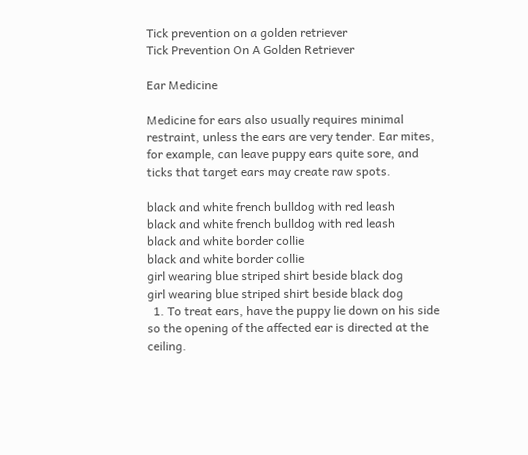Tick prevention on a golden retriever
Tick Prevention On A Golden Retriever

Ear Medicine

Medicine for ears also usually requires minimal restraint, unless the ears are very tender. Ear mites, for example, can leave puppy ears quite sore, and ticks that target ears may create raw spots.

black and white french bulldog with red leash
black and white french bulldog with red leash
black and white border collie
black and white border collie
girl wearing blue striped shirt beside black dog
girl wearing blue striped shirt beside black dog
  1. To treat ears, have the puppy lie down on his side so the opening of the affected ear is directed at the ceiling.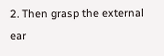2. Then grasp the external ear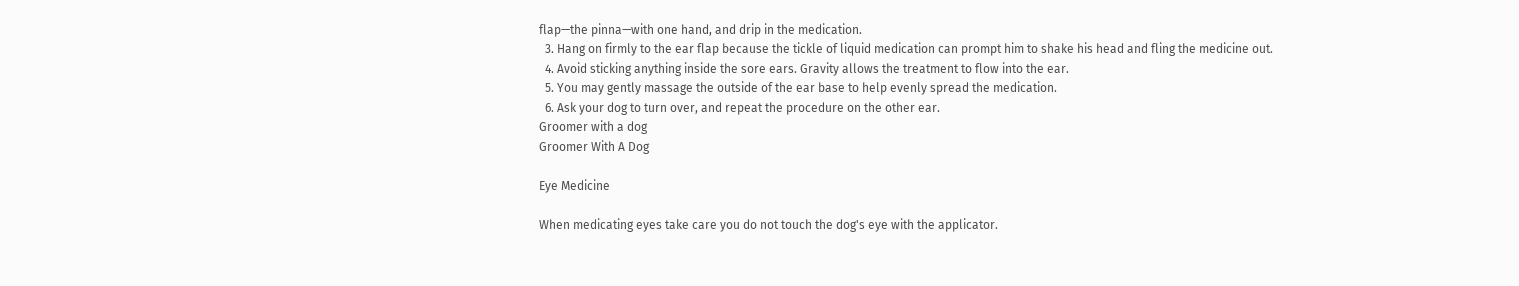flap—the pinna—with one hand, and drip in the medication.
  3. Hang on firmly to the ear flap because the tickle of liquid medication can prompt him to shake his head and fling the medicine out.
  4. Avoid sticking anything inside the sore ears. Gravity allows the treatment to flow into the ear.
  5. You may gently massage the outside of the ear base to help evenly spread the medication.
  6. Ask your dog to turn over, and repeat the procedure on the other ear.
Groomer with a dog
Groomer With A Dog

Eye Medicine

When medicating eyes take care you do not touch the dog's eye with the applicator.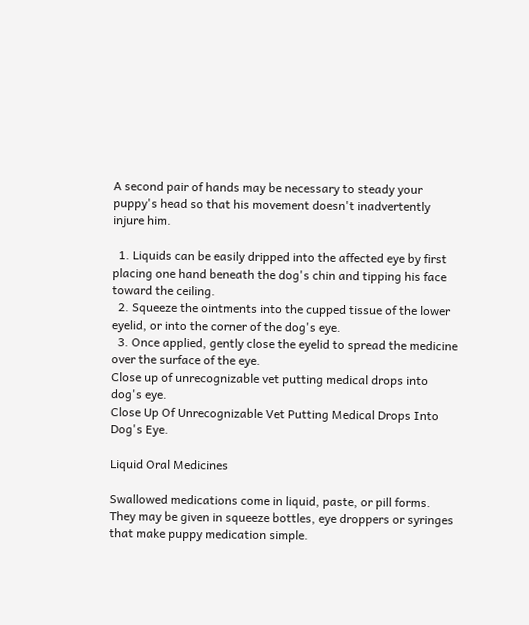A second pair of hands may be necessary to steady your puppy's head so that his movement doesn't inadvertently injure him.

  1. Liquids can be easily dripped into the affected eye by first placing one hand beneath the dog's chin and tipping his face toward the ceiling.
  2. Squeeze the ointments into the cupped tissue of the lower eyelid, or into the corner of the dog's eye.
  3. Once applied, gently close the eyelid to spread the medicine over the surface of the eye.
Close up of unrecognizable vet putting medical drops into dog's eye.
Close Up Of Unrecognizable Vet Putting Medical Drops Into Dog's Eye.

Liquid Oral Medicines

Swallowed medications come in liquid, paste, or pill forms. They may be given in squeeze bottles, eye droppers or syringes that make puppy medication simple.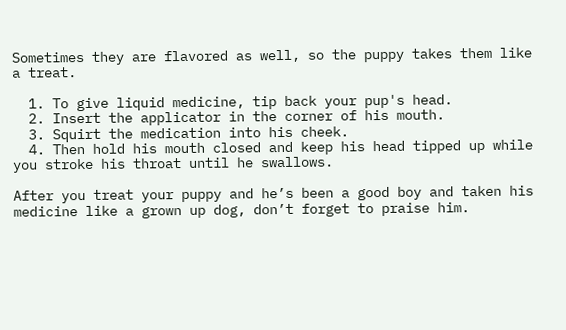Sometimes they are flavored as well, so the puppy takes them like a treat.

  1. To give liquid medicine, tip back your pup's head.
  2. Insert the applicator in the corner of his mouth.
  3. Squirt the medication into his cheek.
  4. Then hold his mouth closed and keep his head tipped up while you stroke his throat until he swallows.

After you treat your puppy and he’s been a good boy and taken his medicine like a grown up dog, don’t forget to praise him.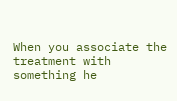When you associate the treatment with something he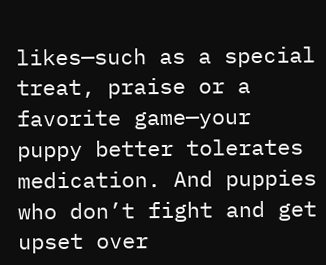likes—such as a special treat, praise or a favorite game—your puppy better tolerates medication. And puppies who don’t fight and get upset over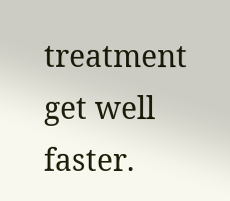treatment get well faster.